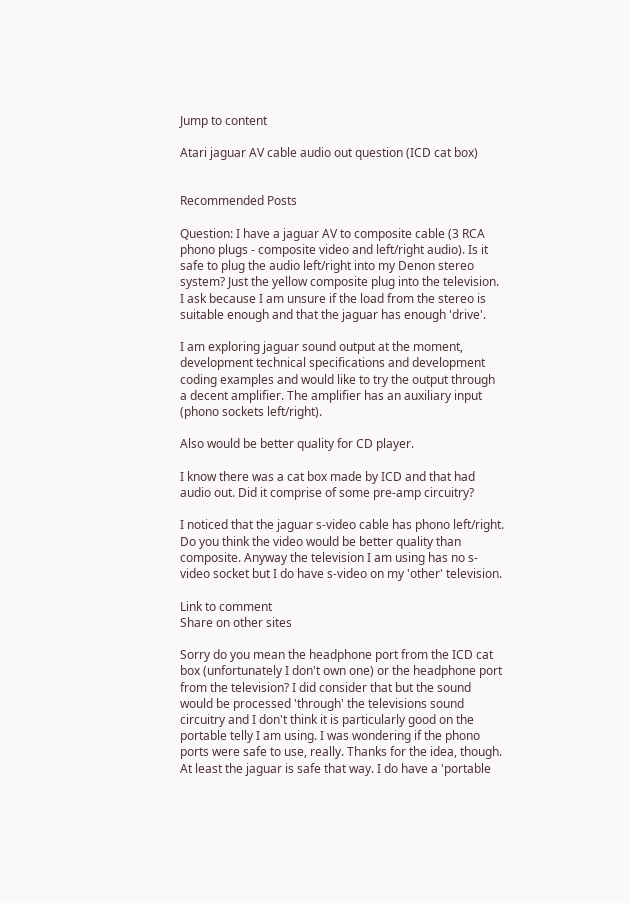Jump to content

Atari jaguar AV cable audio out question (ICD cat box)


Recommended Posts

Question: I have a jaguar AV to composite cable (3 RCA phono plugs - composite video and left/right audio). Is it safe to plug the audio left/right into my Denon stereo system? Just the yellow composite plug into the television. I ask because I am unsure if the load from the stereo is suitable enough and that the jaguar has enough 'drive'.

I am exploring jaguar sound output at the moment, development technical specifications and development coding examples and would like to try the output through a decent amplifier. The amplifier has an auxiliary input (phono sockets left/right).

Also would be better quality for CD player.

I know there was a cat box made by ICD and that had audio out. Did it comprise of some pre-amp circuitry?

I noticed that the jaguar s-video cable has phono left/right. Do you think the video would be better quality than composite. Anyway the television I am using has no s-video socket but I do have s-video on my 'other' television.

Link to comment
Share on other sites

Sorry do you mean the headphone port from the ICD cat box (unfortunately I don't own one) or the headphone port from the television? I did consider that but the sound would be processed 'through' the televisions sound circuitry and I don't think it is particularly good on the portable telly I am using. I was wondering if the phono ports were safe to use, really. Thanks for the idea, though. At least the jaguar is safe that way. I do have a 'portable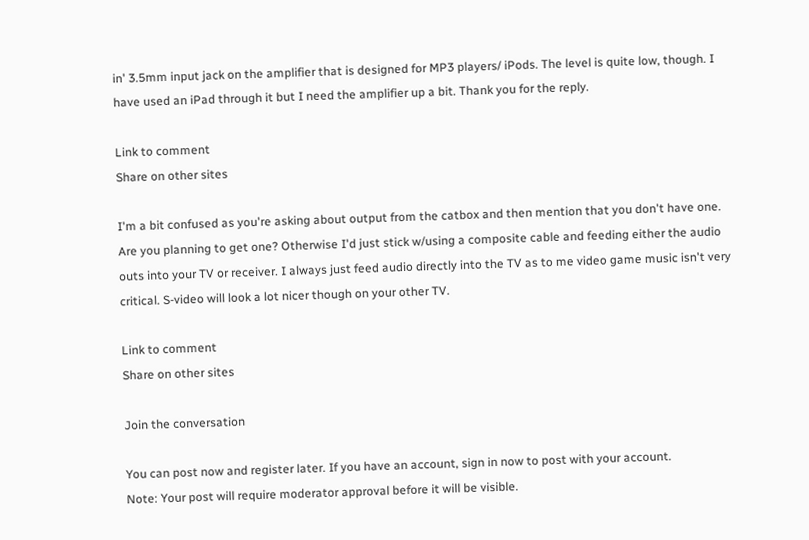in' 3.5mm input jack on the amplifier that is designed for MP3 players/ iPods. The level is quite low, though. I have used an iPad through it but I need the amplifier up a bit. Thank you for the reply.

Link to comment
Share on other sites

I'm a bit confused as you're asking about output from the catbox and then mention that you don't have one. Are you planning to get one? Otherwise I'd just stick w/using a composite cable and feeding either the audio outs into your TV or receiver. I always just feed audio directly into the TV as to me video game music isn't very critical. S-video will look a lot nicer though on your other TV.

Link to comment
Share on other sites

Join the conversation

You can post now and register later. If you have an account, sign in now to post with your account.
Note: Your post will require moderator approval before it will be visible.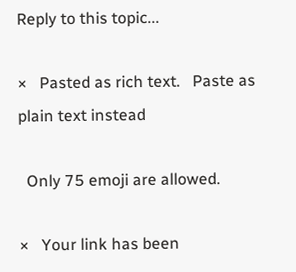Reply to this topic...

×   Pasted as rich text.   Paste as plain text instead

  Only 75 emoji are allowed.

×   Your link has been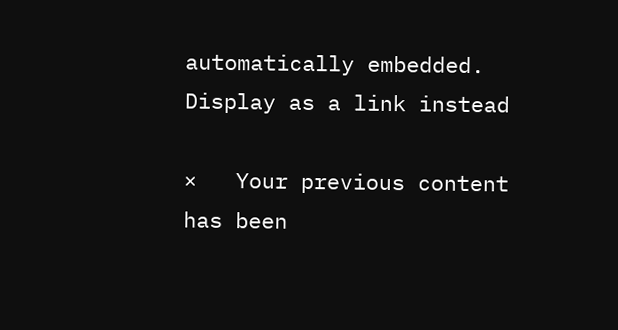automatically embedded.   Display as a link instead

×   Your previous content has been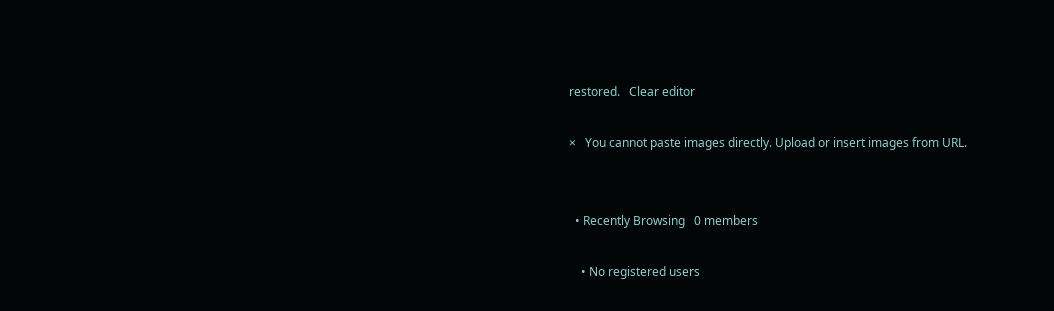restored.   Clear editor

×   You cannot paste images directly. Upload or insert images from URL.


  • Recently Browsing   0 members

    • No registered users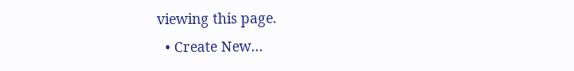viewing this page.
  • Create New...